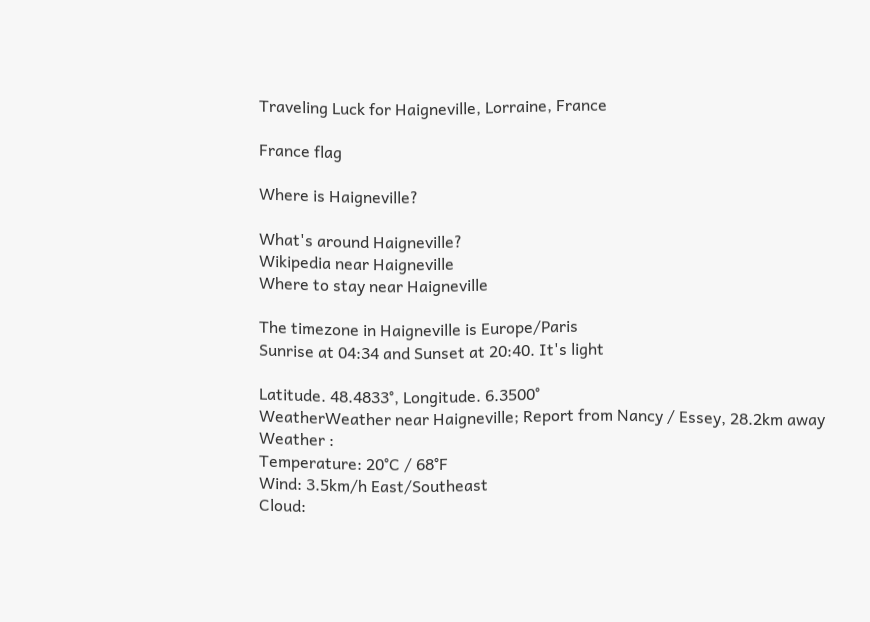Traveling Luck for Haigneville, Lorraine, France

France flag

Where is Haigneville?

What's around Haigneville?
Wikipedia near Haigneville
Where to stay near Haigneville

The timezone in Haigneville is Europe/Paris
Sunrise at 04:34 and Sunset at 20:40. It's light

Latitude. 48.4833°, Longitude. 6.3500°
WeatherWeather near Haigneville; Report from Nancy / Essey, 28.2km away
Weather :
Temperature: 20°C / 68°F
Wind: 3.5km/h East/Southeast
Cloud: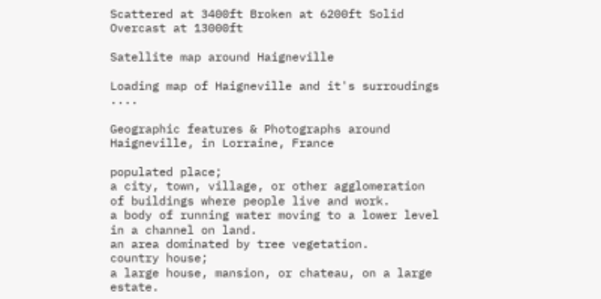Scattered at 3400ft Broken at 6200ft Solid Overcast at 13000ft

Satellite map around Haigneville

Loading map of Haigneville and it's surroudings ....

Geographic features & Photographs around Haigneville, in Lorraine, France

populated place;
a city, town, village, or other agglomeration of buildings where people live and work.
a body of running water moving to a lower level in a channel on land.
an area dominated by tree vegetation.
country house;
a large house, mansion, or chateau, on a large estate.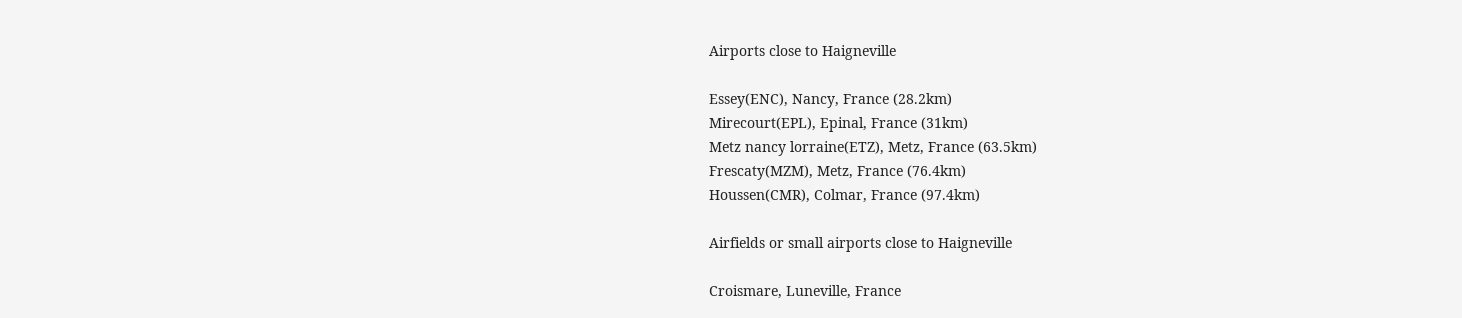Airports close to Haigneville

Essey(ENC), Nancy, France (28.2km)
Mirecourt(EPL), Epinal, France (31km)
Metz nancy lorraine(ETZ), Metz, France (63.5km)
Frescaty(MZM), Metz, France (76.4km)
Houssen(CMR), Colmar, France (97.4km)

Airfields or small airports close to Haigneville

Croismare, Luneville, France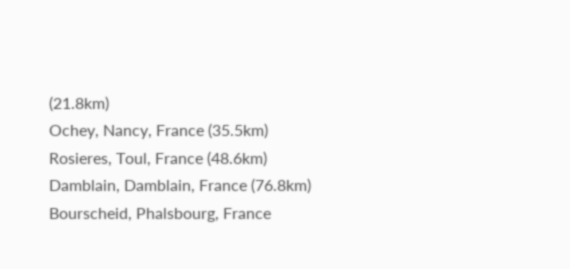(21.8km)
Ochey, Nancy, France (35.5km)
Rosieres, Toul, France (48.6km)
Damblain, Damblain, France (76.8km)
Bourscheid, Phalsbourg, France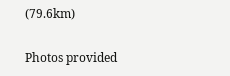(79.6km)

Photos provided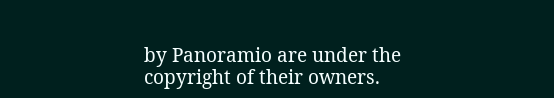by Panoramio are under the copyright of their owners.